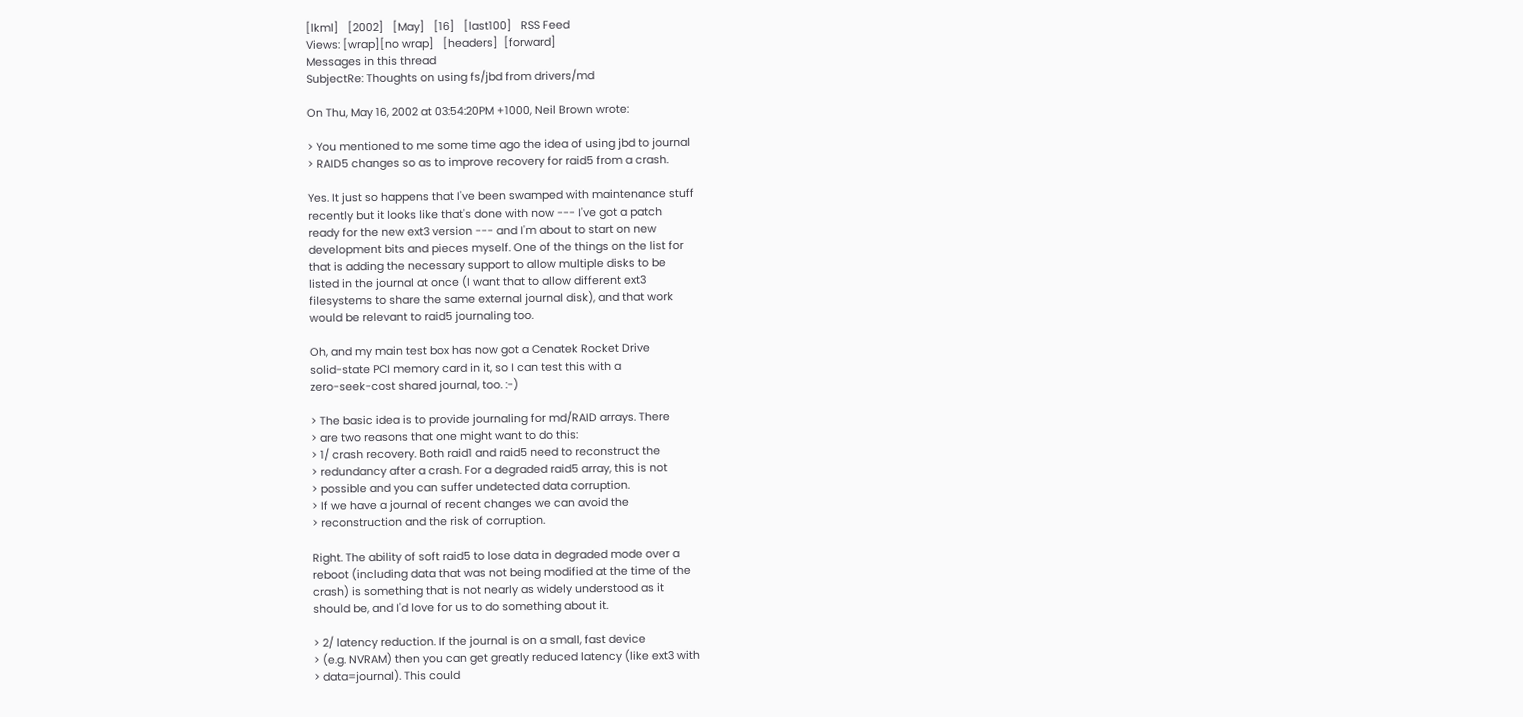[lkml]   [2002]   [May]   [16]   [last100]   RSS Feed
Views: [wrap][no wrap]   [headers]  [forward]
Messages in this thread
SubjectRe: Thoughts on using fs/jbd from drivers/md

On Thu, May 16, 2002 at 03:54:20PM +1000, Neil Brown wrote:

> You mentioned to me some time ago the idea of using jbd to journal
> RAID5 changes so as to improve recovery for raid5 from a crash.

Yes. It just so happens that I've been swamped with maintenance stuff
recently but it looks like that's done with now --- I've got a patch
ready for the new ext3 version --- and I'm about to start on new
development bits and pieces myself. One of the things on the list for
that is adding the necessary support to allow multiple disks to be
listed in the journal at once (I want that to allow different ext3
filesystems to share the same external journal disk), and that work
would be relevant to raid5 journaling too.

Oh, and my main test box has now got a Cenatek Rocket Drive
solid-state PCI memory card in it, so I can test this with a
zero-seek-cost shared journal, too. :-)

> The basic idea is to provide journaling for md/RAID arrays. There
> are two reasons that one might want to do this:
> 1/ crash recovery. Both raid1 and raid5 need to reconstruct the
> redundancy after a crash. For a degraded raid5 array, this is not
> possible and you can suffer undetected data corruption.
> If we have a journal of recent changes we can avoid the
> reconstruction and the risk of corruption.

Right. The ability of soft raid5 to lose data in degraded mode over a
reboot (including data that was not being modified at the time of the
crash) is something that is not nearly as widely understood as it
should be, and I'd love for us to do something about it.

> 2/ latency reduction. If the journal is on a small, fast device
> (e.g. NVRAM) then you can get greatly reduced latency (like ext3 with
> data=journal). This could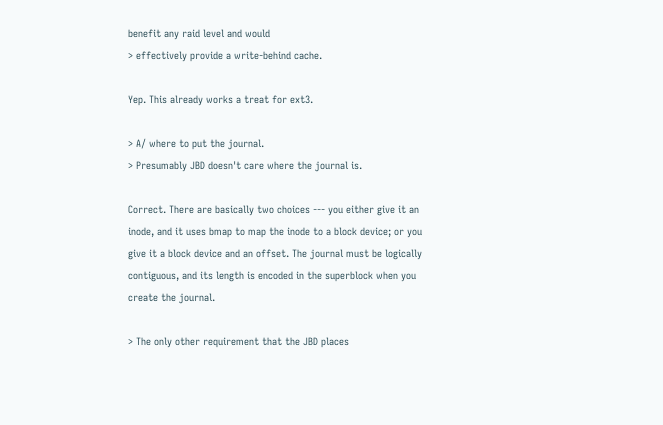benefit any raid level and would
> effectively provide a write-behind cache.

Yep. This already works a treat for ext3.

> A/ where to put the journal.
> Presumably JBD doesn't care where the journal is.

Correct. There are basically two choices --- you either give it an
inode, and it uses bmap to map the inode to a block device; or you
give it a block device and an offset. The journal must be logically
contiguous, and its length is encoded in the superblock when you
create the journal.

> The only other requirement that the JBD places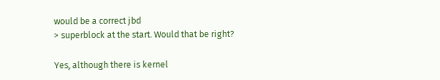would be a correct jbd
> superblock at the start. Would that be right?

Yes, although there is kernel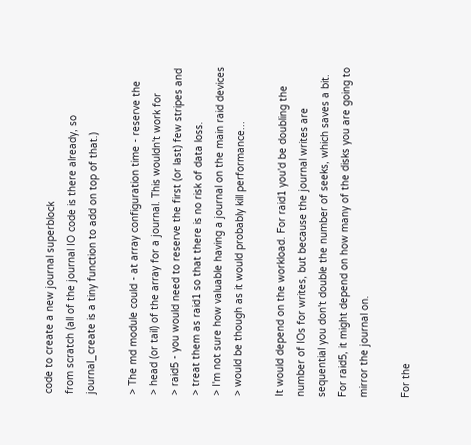code to create a new journal superblock
from scratch (all of the journal IO code is there already, so
journal_create is a tiny function to add on top of that.)

> The md module could - at array configuration time - reserve the
> head (or tail) of the array for a journal. This wouldn't work for
> raid5 - you would need to reserve the first (or last) few stripes and
> treat them as raid1 so that there is no risk of data loss.
> I'm not sure how valuable having a journal on the main raid devices
> would be though as it would probably kill performance...

It would depend on the workload. For raid1 you'd be doubling the
number of IOs for writes, but because the journal writes are
sequential you don't double the number of seeks, which saves a bit.
For raid5, it might depend on how many of the disks you are going to
mirror the journal on.

For the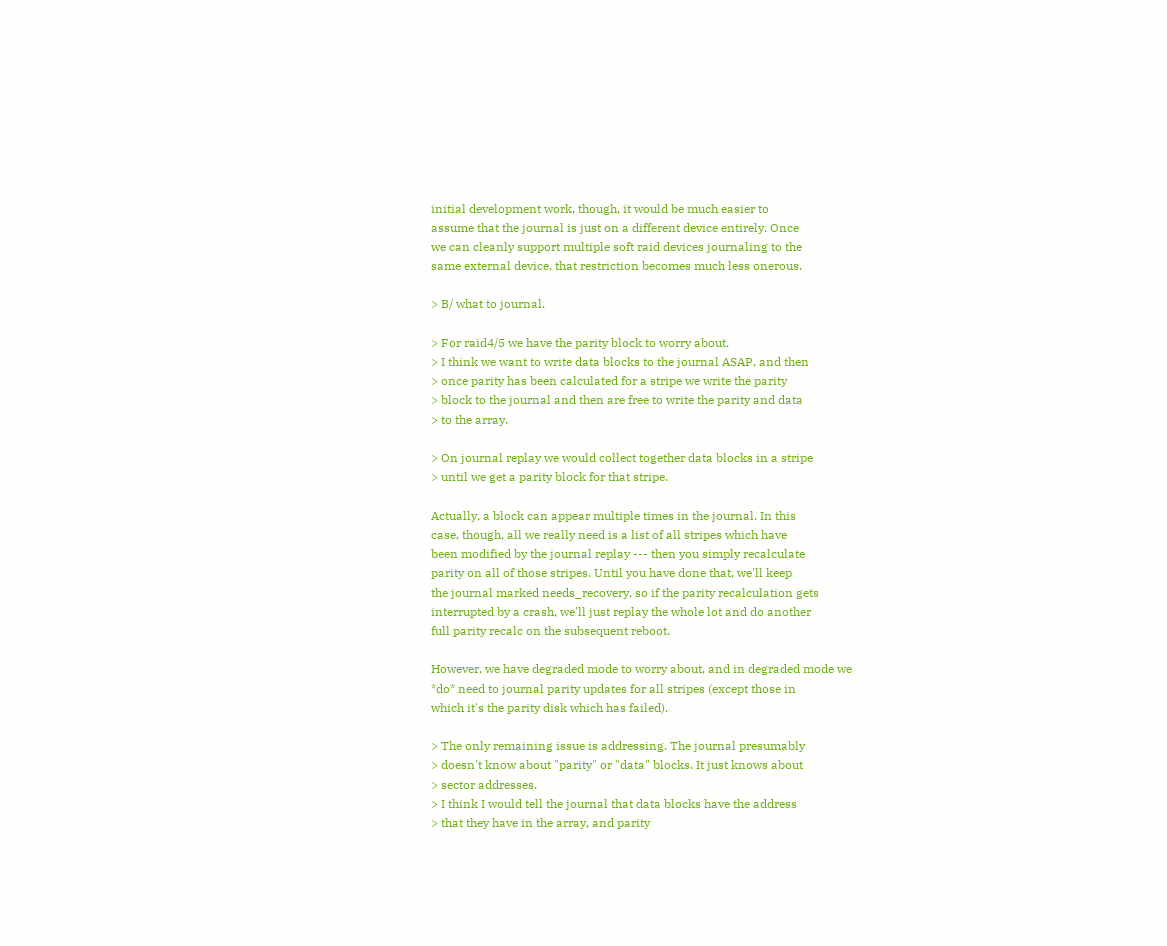initial development work, though, it would be much easier to
assume that the journal is just on a different device entirely. Once
we can cleanly support multiple soft raid devices journaling to the
same external device, that restriction becomes much less onerous.

> B/ what to journal.

> For raid4/5 we have the parity block to worry about.
> I think we want to write data blocks to the journal ASAP, and then
> once parity has been calculated for a stripe we write the parity
> block to the journal and then are free to write the parity and data
> to the array.

> On journal replay we would collect together data blocks in a stripe
> until we get a parity block for that stripe.

Actually, a block can appear multiple times in the journal. In this
case, though, all we really need is a list of all stripes which have
been modified by the journal replay --- then you simply recalculate
parity on all of those stripes. Until you have done that, we'll keep
the journal marked needs_recovery, so if the parity recalculation gets
interrupted by a crash, we'll just replay the whole lot and do another
full parity recalc on the subsequent reboot.

However, we have degraded mode to worry about, and in degraded mode we
*do* need to journal parity updates for all stripes (except those in
which it's the parity disk which has failed).

> The only remaining issue is addressing. The journal presumably
> doesn't know about "parity" or "data" blocks. It just knows about
> sector addresses.
> I think I would tell the journal that data blocks have the address
> that they have in the array, and parity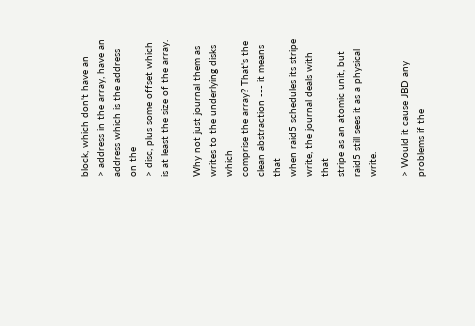block, which don't have an
> address in the array, have an address which is the address on the
> disc, plus some offset which is at least the size of the array.

Why not just journal them as writes to the underlying disks which
comprise the array? That's the clean abstraction --- it means that
when raid5 schedules its stripe write, the journal deals with that
stripe as an atomic unit, but raid5 still sees it as a physical write.

> Would it cause JBD any problems if the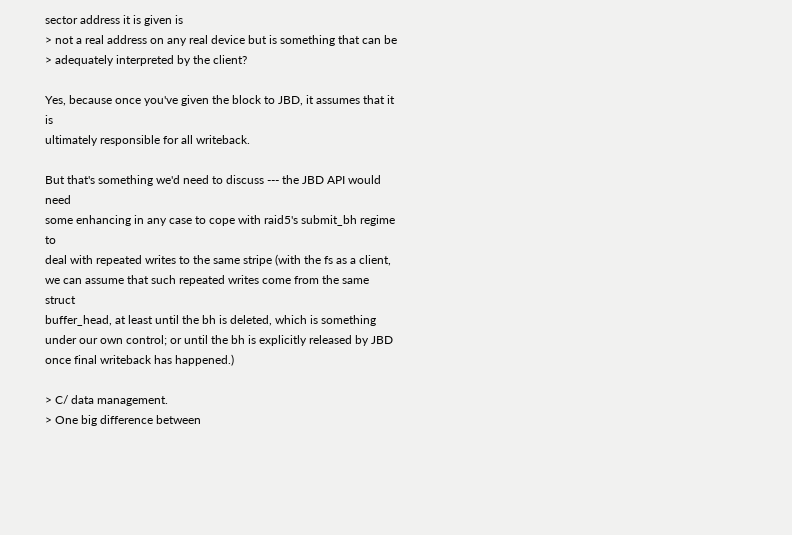sector address it is given is
> not a real address on any real device but is something that can be
> adequately interpreted by the client?

Yes, because once you've given the block to JBD, it assumes that it is
ultimately responsible for all writeback.

But that's something we'd need to discuss --- the JBD API would need
some enhancing in any case to cope with raid5's submit_bh regime to
deal with repeated writes to the same stripe (with the fs as a client,
we can assume that such repeated writes come from the same struct
buffer_head, at least until the bh is deleted, which is something
under our own control; or until the bh is explicitly released by JBD
once final writeback has happened.)

> C/ data management.
> One big difference between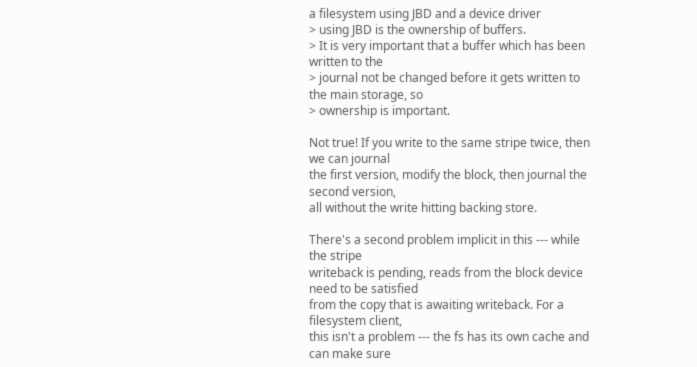a filesystem using JBD and a device driver
> using JBD is the ownership of buffers.
> It is very important that a buffer which has been written to the
> journal not be changed before it gets written to the main storage, so
> ownership is important.

Not true! If you write to the same stripe twice, then we can journal
the first version, modify the block, then journal the second version,
all without the write hitting backing store.

There's a second problem implicit in this --- while the stripe
writeback is pending, reads from the block device need to be satisfied
from the copy that is awaiting writeback. For a filesystem client,
this isn't a problem --- the fs has its own cache and can make sure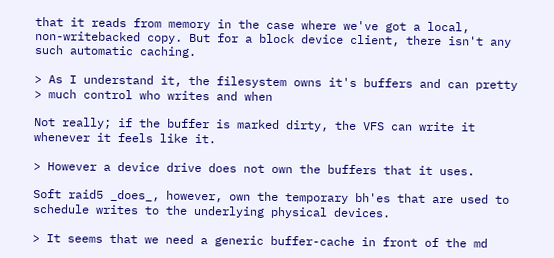that it reads from memory in the case where we've got a local,
non-writebacked copy. But for a block device client, there isn't any
such automatic caching.

> As I understand it, the filesystem owns it's buffers and can pretty
> much control who writes and when

Not really; if the buffer is marked dirty, the VFS can write it
whenever it feels like it.

> However a device drive does not own the buffers that it uses.

Soft raid5 _does_, however, own the temporary bh'es that are used to
schedule writes to the underlying physical devices.

> It seems that we need a generic buffer-cache in front of the md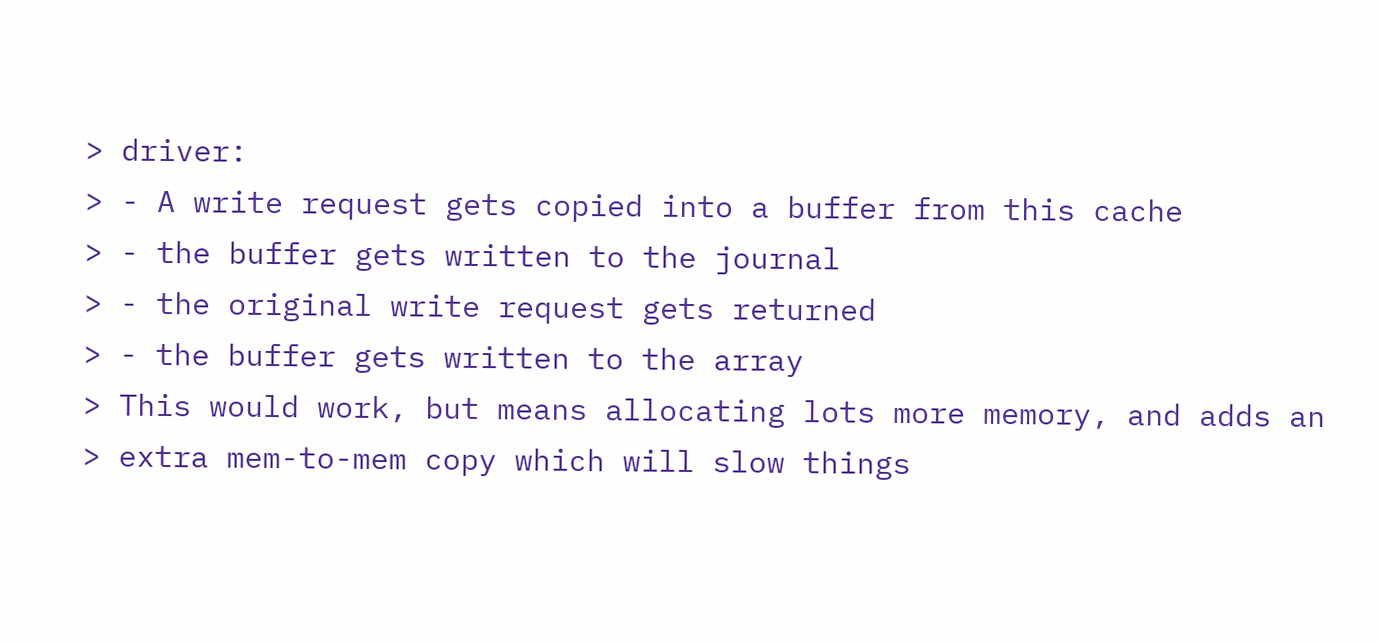> driver:
> - A write request gets copied into a buffer from this cache
> - the buffer gets written to the journal
> - the original write request gets returned
> - the buffer gets written to the array
> This would work, but means allocating lots more memory, and adds an
> extra mem-to-mem copy which will slow things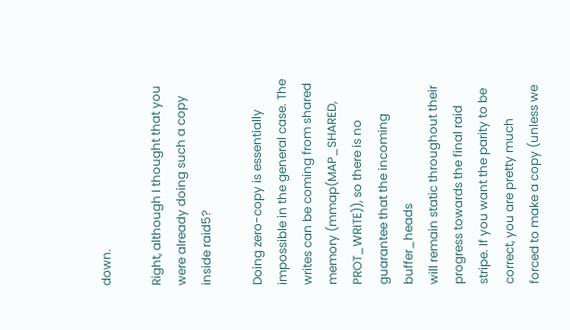down.

Right, although I thought that you were already doing such a copy
inside raid5?

Doing zero-copy is essentially impossible in the general case. The
writes can be coming from shared memory (mmap(MAP_SHARED,
PROT_WRITE)), so there is no guarantee that the incoming buffer_heads
will remain static throughout their progress towards the final raid
stripe. If you want the parity to be correct, you are pretty much
forced to make a copy (unless we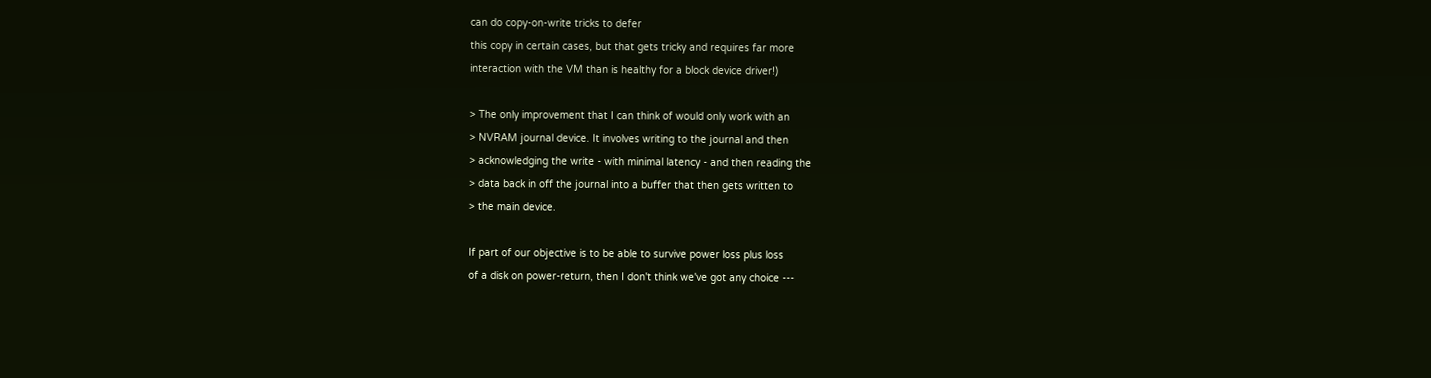can do copy-on-write tricks to defer
this copy in certain cases, but that gets tricky and requires far more
interaction with the VM than is healthy for a block device driver!)

> The only improvement that I can think of would only work with an
> NVRAM journal device. It involves writing to the journal and then
> acknowledging the write - with minimal latency - and then reading the
> data back in off the journal into a buffer that then gets written to
> the main device.

If part of our objective is to be able to survive power loss plus loss
of a disk on power-return, then I don't think we've got any choice ---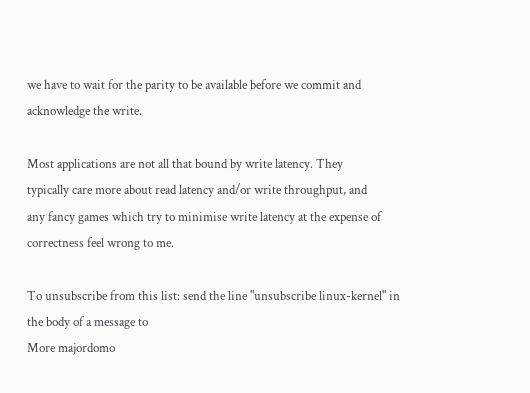we have to wait for the parity to be available before we commit and
acknowledge the write.

Most applications are not all that bound by write latency. They
typically care more about read latency and/or write throughput, and
any fancy games which try to minimise write latency at the expense of
correctness feel wrong to me.

To unsubscribe from this list: send the line "unsubscribe linux-kernel" in
the body of a message to
More majordomo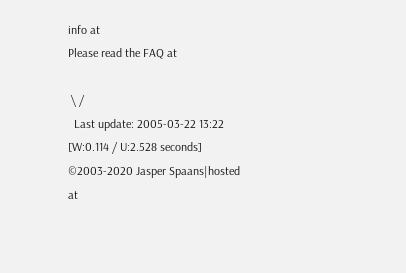info at
Please read the FAQ at

 \ /
  Last update: 2005-03-22 13:22    [W:0.114 / U:2.528 seconds]
©2003-2020 Jasper Spaans|hosted at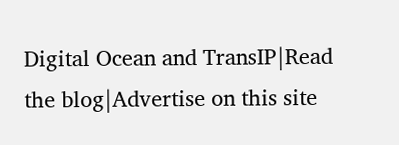Digital Ocean and TransIP|Read the blog|Advertise on this site